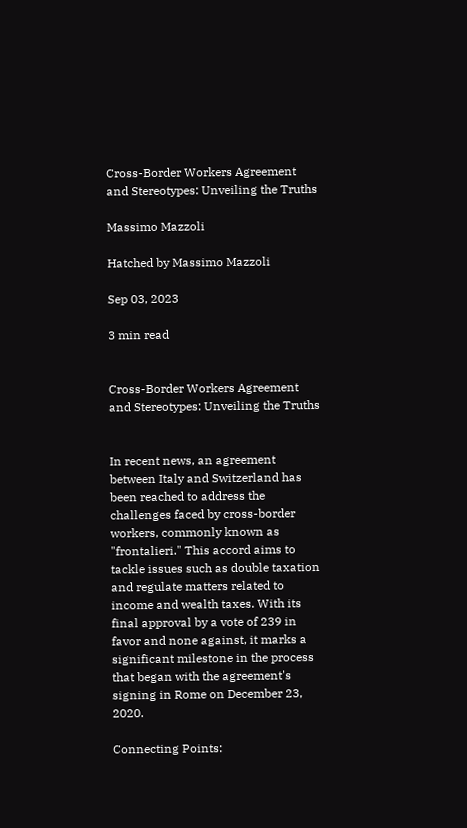Cross-Border Workers Agreement and Stereotypes: Unveiling the Truths

Massimo Mazzoli

Hatched by Massimo Mazzoli

Sep 03, 2023

3 min read


Cross-Border Workers Agreement and Stereotypes: Unveiling the Truths


In recent news, an agreement between Italy and Switzerland has been reached to address the challenges faced by cross-border workers, commonly known as "frontalieri." This accord aims to tackle issues such as double taxation and regulate matters related to income and wealth taxes. With its final approval by a vote of 239 in favor and none against, it marks a significant milestone in the process that began with the agreement's signing in Rome on December 23, 2020.

Connecting Points: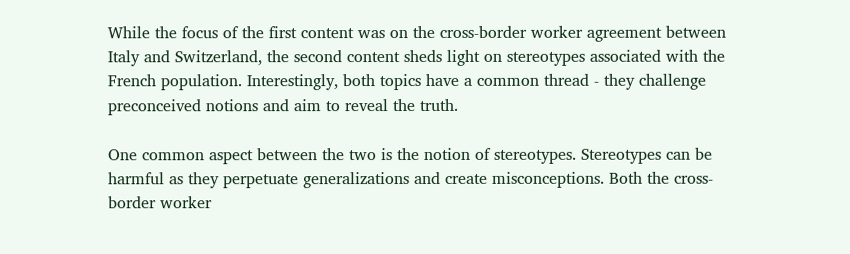While the focus of the first content was on the cross-border worker agreement between Italy and Switzerland, the second content sheds light on stereotypes associated with the French population. Interestingly, both topics have a common thread - they challenge preconceived notions and aim to reveal the truth.

One common aspect between the two is the notion of stereotypes. Stereotypes can be harmful as they perpetuate generalizations and create misconceptions. Both the cross-border worker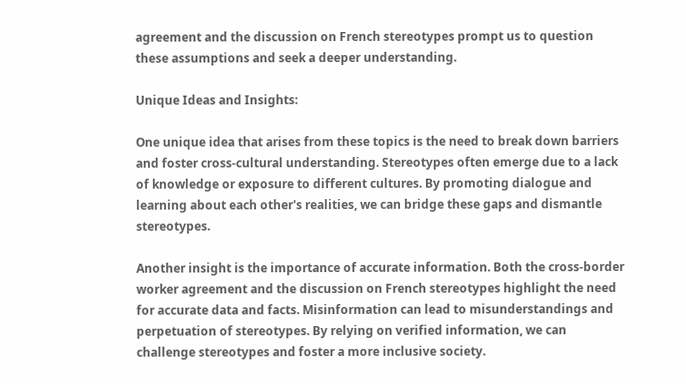agreement and the discussion on French stereotypes prompt us to question these assumptions and seek a deeper understanding.

Unique Ideas and Insights:

One unique idea that arises from these topics is the need to break down barriers and foster cross-cultural understanding. Stereotypes often emerge due to a lack of knowledge or exposure to different cultures. By promoting dialogue and learning about each other's realities, we can bridge these gaps and dismantle stereotypes.

Another insight is the importance of accurate information. Both the cross-border worker agreement and the discussion on French stereotypes highlight the need for accurate data and facts. Misinformation can lead to misunderstandings and perpetuation of stereotypes. By relying on verified information, we can challenge stereotypes and foster a more inclusive society.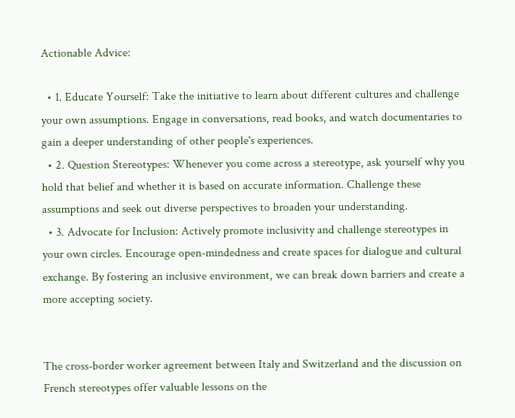Actionable Advice:

  • 1. Educate Yourself: Take the initiative to learn about different cultures and challenge your own assumptions. Engage in conversations, read books, and watch documentaries to gain a deeper understanding of other people's experiences.
  • 2. Question Stereotypes: Whenever you come across a stereotype, ask yourself why you hold that belief and whether it is based on accurate information. Challenge these assumptions and seek out diverse perspectives to broaden your understanding.
  • 3. Advocate for Inclusion: Actively promote inclusivity and challenge stereotypes in your own circles. Encourage open-mindedness and create spaces for dialogue and cultural exchange. By fostering an inclusive environment, we can break down barriers and create a more accepting society.


The cross-border worker agreement between Italy and Switzerland and the discussion on French stereotypes offer valuable lessons on the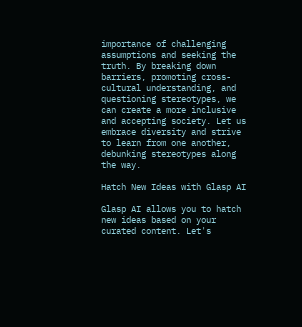importance of challenging assumptions and seeking the truth. By breaking down barriers, promoting cross-cultural understanding, and questioning stereotypes, we can create a more inclusive and accepting society. Let us embrace diversity and strive to learn from one another, debunking stereotypes along the way.

Hatch New Ideas with Glasp AI

Glasp AI allows you to hatch new ideas based on your curated content. Let's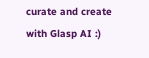curate and create with Glasp AI :)